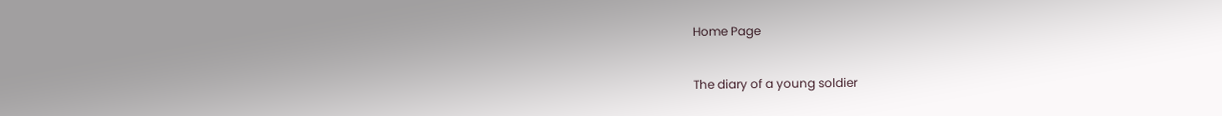Home Page

The diary of a young soldier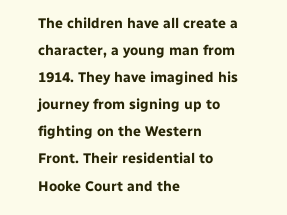The children have all create a character, a young man from 1914. They have imagined his journey from signing up to fighting on the Western Front. Their residential to Hooke Court and the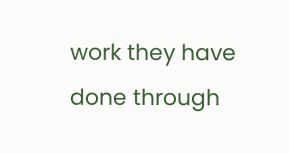work they have done through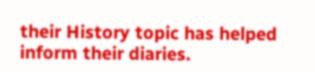their History topic has helped inform their diaries.